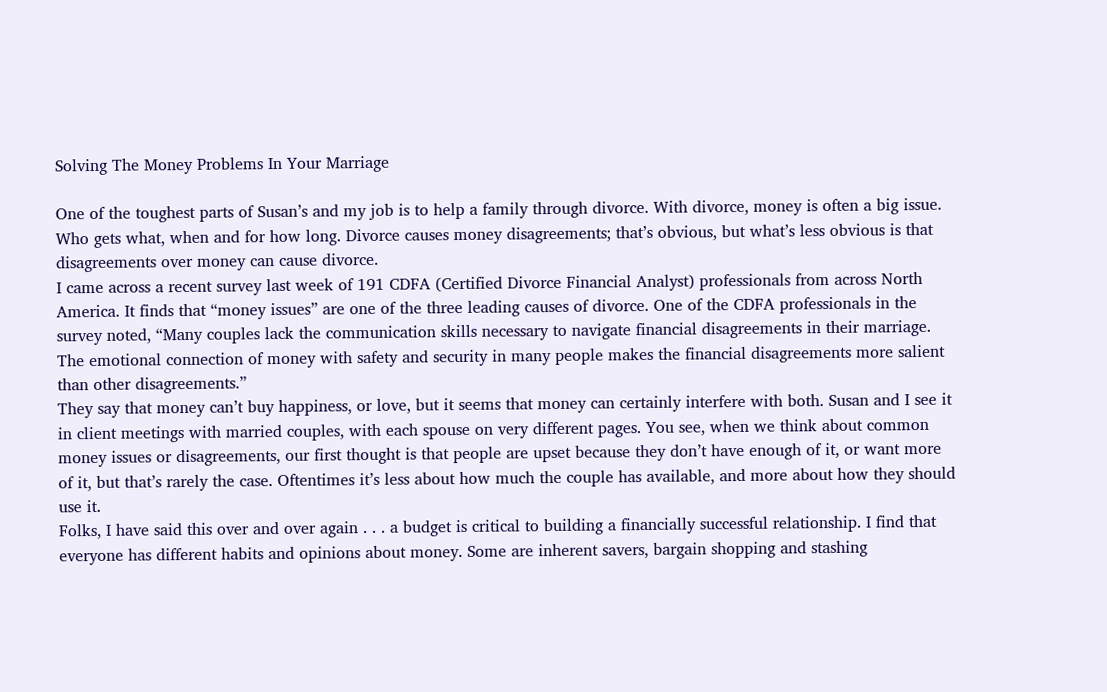Solving The Money Problems In Your Marriage

One of the toughest parts of Susan’s and my job is to help a family through divorce. With divorce, money is often a big issue. Who gets what, when and for how long. Divorce causes money disagreements; that’s obvious, but what’s less obvious is that disagreements over money can cause divorce.
I came across a recent survey last week of 191 CDFA (Certified Divorce Financial Analyst) professionals from across North America. It finds that “money issues” are one of the three leading causes of divorce. One of the CDFA professionals in the survey noted, “Many couples lack the communication skills necessary to navigate financial disagreements in their marriage. The emotional connection of money with safety and security in many people makes the financial disagreements more salient than other disagreements.”
They say that money can’t buy happiness, or love, but it seems that money can certainly interfere with both. Susan and I see it in client meetings with married couples, with each spouse on very different pages. You see, when we think about common money issues or disagreements, our first thought is that people are upset because they don’t have enough of it, or want more of it, but that’s rarely the case. Oftentimes it’s less about how much the couple has available, and more about how they should use it.
Folks, I have said this over and over again . . . a budget is critical to building a financially successful relationship. I find that everyone has different habits and opinions about money. Some are inherent savers, bargain shopping and stashing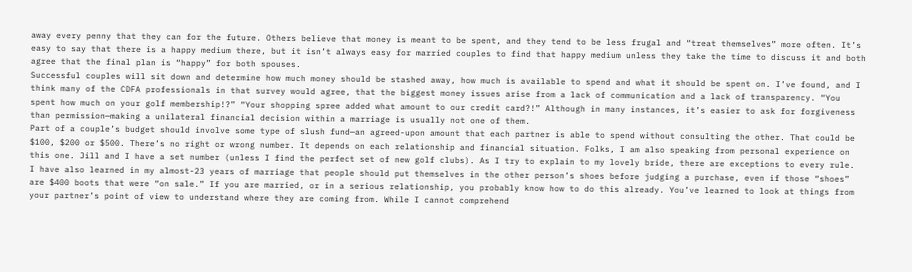away every penny that they can for the future. Others believe that money is meant to be spent, and they tend to be less frugal and “treat themselves” more often. It’s easy to say that there is a happy medium there, but it isn’t always easy for married couples to find that happy medium unless they take the time to discuss it and both agree that the final plan is “happy” for both spouses.
Successful couples will sit down and determine how much money should be stashed away, how much is available to spend and what it should be spent on. I’ve found, and I think many of the CDFA professionals in that survey would agree, that the biggest money issues arise from a lack of communication and a lack of transparency. “You spent how much on your golf membership!?” “Your shopping spree added what amount to our credit card?!” Although in many instances, it’s easier to ask for forgiveness than permission—making a unilateral financial decision within a marriage is usually not one of them.
Part of a couple’s budget should involve some type of slush fund—an agreed-upon amount that each partner is able to spend without consulting the other. That could be $100, $200 or $500. There’s no right or wrong number. It depends on each relationship and financial situation. Folks, I am also speaking from personal experience on this one. Jill and I have a set number (unless I find the perfect set of new golf clubs). As I try to explain to my lovely bride, there are exceptions to every rule.
I have also learned in my almost-23 years of marriage that people should put themselves in the other person’s shoes before judging a purchase, even if those “shoes” are $400 boots that were “on sale.” If you are married, or in a serious relationship, you probably know how to do this already. You’ve learned to look at things from your partner’s point of view to understand where they are coming from. While I cannot comprehend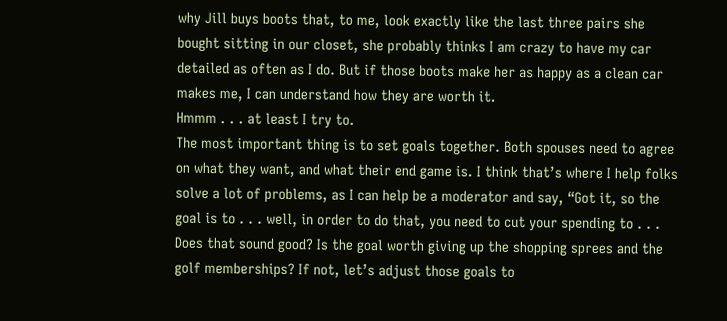why Jill buys boots that, to me, look exactly like the last three pairs she bought sitting in our closet, she probably thinks I am crazy to have my car detailed as often as I do. But if those boots make her as happy as a clean car makes me, I can understand how they are worth it.
Hmmm . . . at least I try to.
The most important thing is to set goals together. Both spouses need to agree on what they want, and what their end game is. I think that’s where I help folks solve a lot of problems, as I can help be a moderator and say, “Got it, so the goal is to . . . well, in order to do that, you need to cut your spending to . . . Does that sound good? Is the goal worth giving up the shopping sprees and the golf memberships? If not, let’s adjust those goals to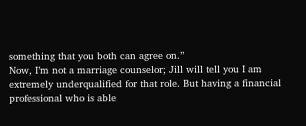something that you both can agree on.”
Now, I’m not a marriage counselor; Jill will tell you I am extremely underqualified for that role. But having a financial professional who is able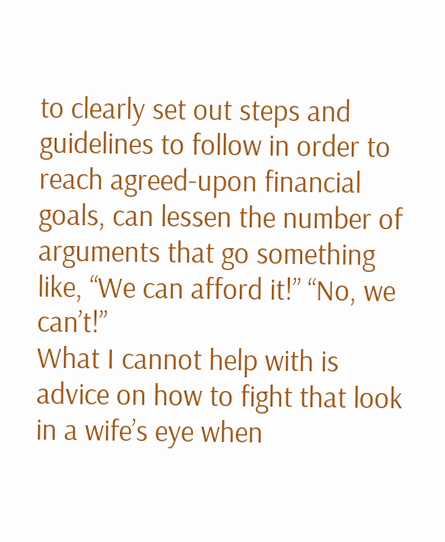to clearly set out steps and guidelines to follow in order to reach agreed-upon financial goals, can lessen the number of arguments that go something like, “We can afford it!” “No, we can’t!”
What I cannot help with is advice on how to fight that look in a wife’s eye when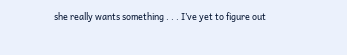she really wants something . . . I’ve yet to figure out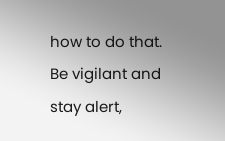how to do that.
Be vigilant and stay alert,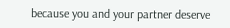because you and your partner deserve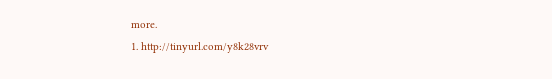more.
1. http://tinyurl.com/y8k28vrv